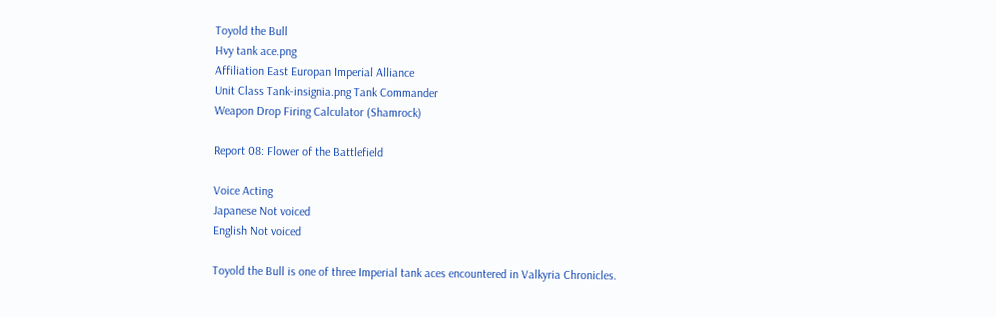Toyold the Bull
Hvy tank ace.png
Affiliation East Europan Imperial Alliance
Unit Class Tank-insignia.png Tank Commander
Weapon Drop Firing Calculator (Shamrock)

Report 08: Flower of the Battlefield

Voice Acting
Japanese Not voiced
English Not voiced

Toyold the Bull is one of three Imperial tank aces encountered in Valkyria Chronicles.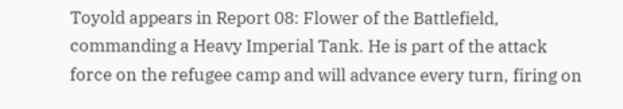Toyold appears in Report 08: Flower of the Battlefield, commanding a Heavy Imperial Tank. He is part of the attack force on the refugee camp and will advance every turn, firing on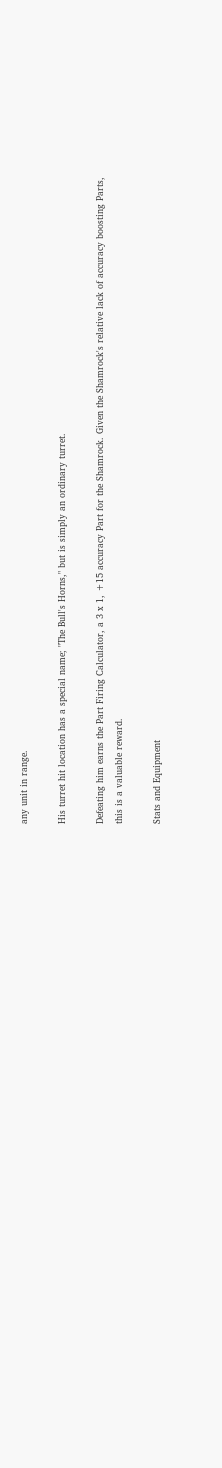any unit in range.

His turret hit location has a special name; "The Bull's Horns," but is simply an ordinary turret.

Defeating him earns the Part Firing Calculator, a 3 x 1, +15 accuracy Part for the Shamrock. Given the Shamrock's relative lack of accuracy boosting Parts, this is a valuable reward.

Stats and Equipment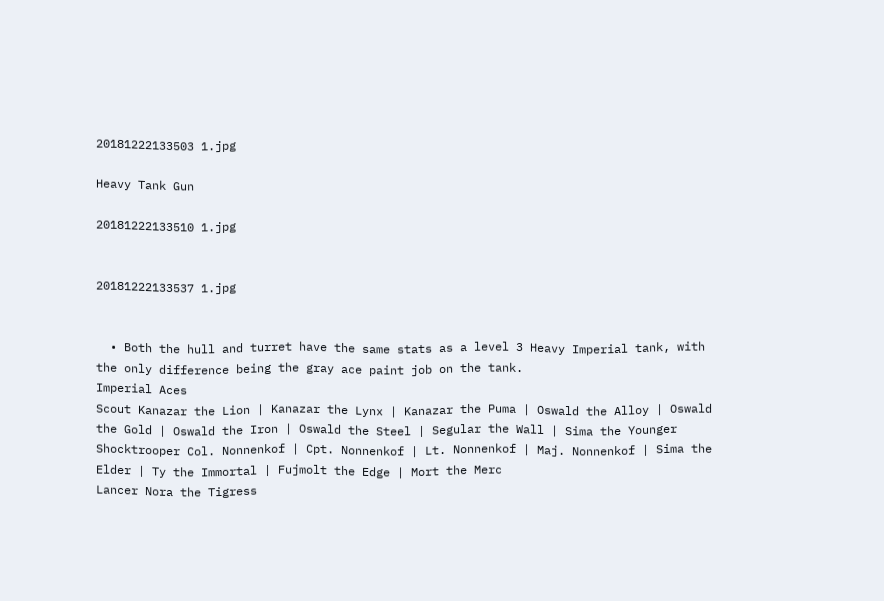20181222133503 1.jpg

Heavy Tank Gun

20181222133510 1.jpg


20181222133537 1.jpg


  • Both the hull and turret have the same stats as a level 3 Heavy Imperial tank, with the only difference being the gray ace paint job on the tank.
Imperial Aces
Scout Kanazar the Lion | Kanazar the Lynx | Kanazar the Puma | Oswald the Alloy | Oswald the Gold | Oswald the Iron | Oswald the Steel | Segular the Wall | Sima the Younger
Shocktrooper Col. Nonnenkof | Cpt. Nonnenkof | Lt. Nonnenkof | Maj. Nonnenkof | Sima the Elder | Ty the Immortal | Fujmolt the Edge | Mort the Merc
Lancer Nora the Tigress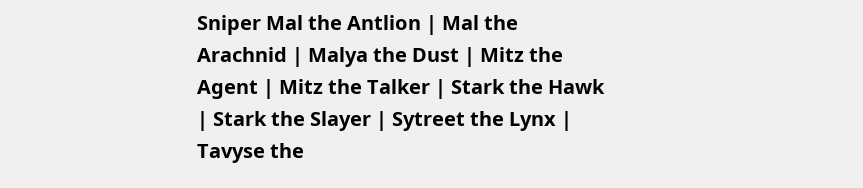Sniper Mal the Antlion | Mal the Arachnid | Malya the Dust | Mitz the Agent | Mitz the Talker | Stark the Hawk | Stark the Slayer | Sytreet the Lynx | Tavyse the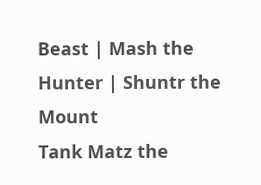Beast | Mash the Hunter | Shuntr the Mount
Tank Matz the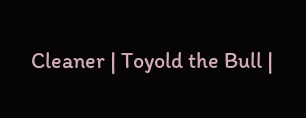Cleaner | Toyold the Bull |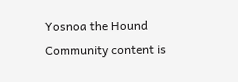Yosnoa the Hound
Community content is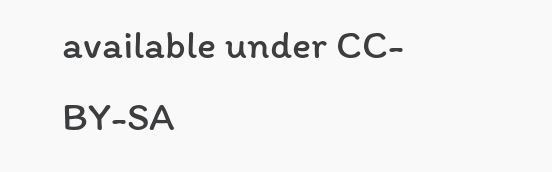available under CC-BY-SA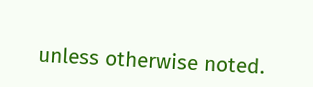unless otherwise noted.